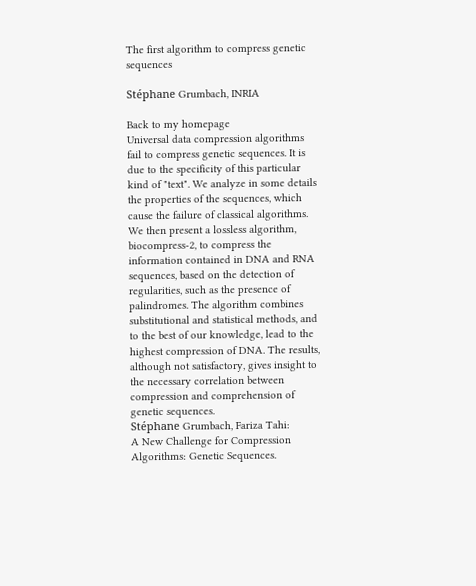The first algorithm to compress genetic sequences

Stéphane Grumbach, INRIA

Back to my homepage
Universal data compression algorithms fail to compress genetic sequences. It is due to the specificity of this particular kind of "text". We analyze in some details the properties of the sequences, which cause the failure of classical algorithms. We then present a lossless algorithm, biocompress-2, to compress the information contained in DNA and RNA sequences, based on the detection of regularities, such as the presence of palindromes. The algorithm combines substitutional and statistical methods, and to the best of our knowledge, lead to the highest compression of DNA. The results, although not satisfactory, gives insight to the necessary correlation between compression and comprehension of genetic sequences.
Stéphane Grumbach, Fariza Tahi:
A New Challenge for Compression Algorithms: Genetic Sequences.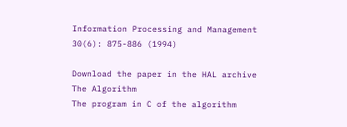Information Processing and Management 30(6): 875-886 (1994)

Download the paper in the HAL archive
The Algorithm
The program in C of the algorithm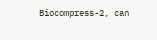Biocompress-2, can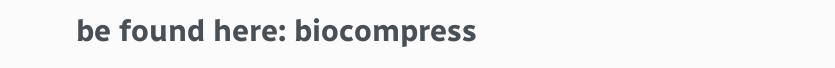be found here: biocompress